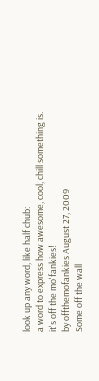look up any word, like half chub:
a word to express how awesome, cool, chill something is.
it's off the mo'fankies!
by offthemofankies August 27, 2009
Some off the wall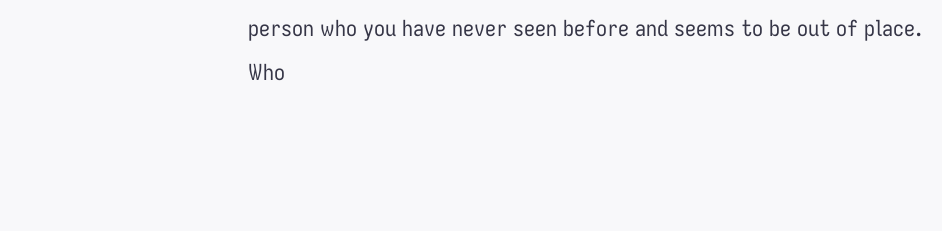person who you have never seen before and seems to be out of place.
Who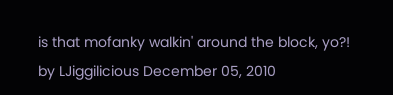is that mofanky walkin' around the block, yo?!
by LJiggilicious December 05, 2010